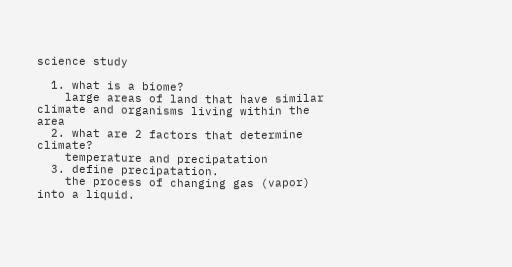science study

  1. what is a biome?
    large areas of land that have similar climate and organisms living within the area
  2. what are 2 factors that determine climate?
    temperature and precipatation
  3. define precipatation.
    the process of changing gas (vapor) into a liquid.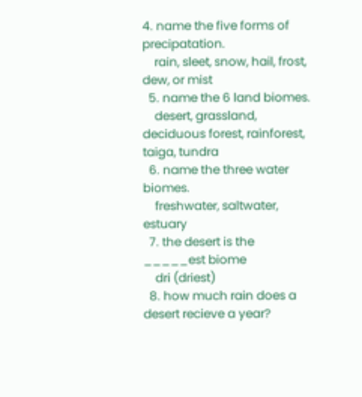4. name the five forms of precipatation.
    rain, sleet, snow, hail, frost, dew, or mist
  5. name the 6 land biomes.
    desert, grassland, deciduous forest, rainforest, taiga, tundra
  6. name the three water biomes.
    freshwater, saltwater, estuary
  7. the desert is the _____est biome
    dri (driest)
  8. how much rain does a desert recieve a year?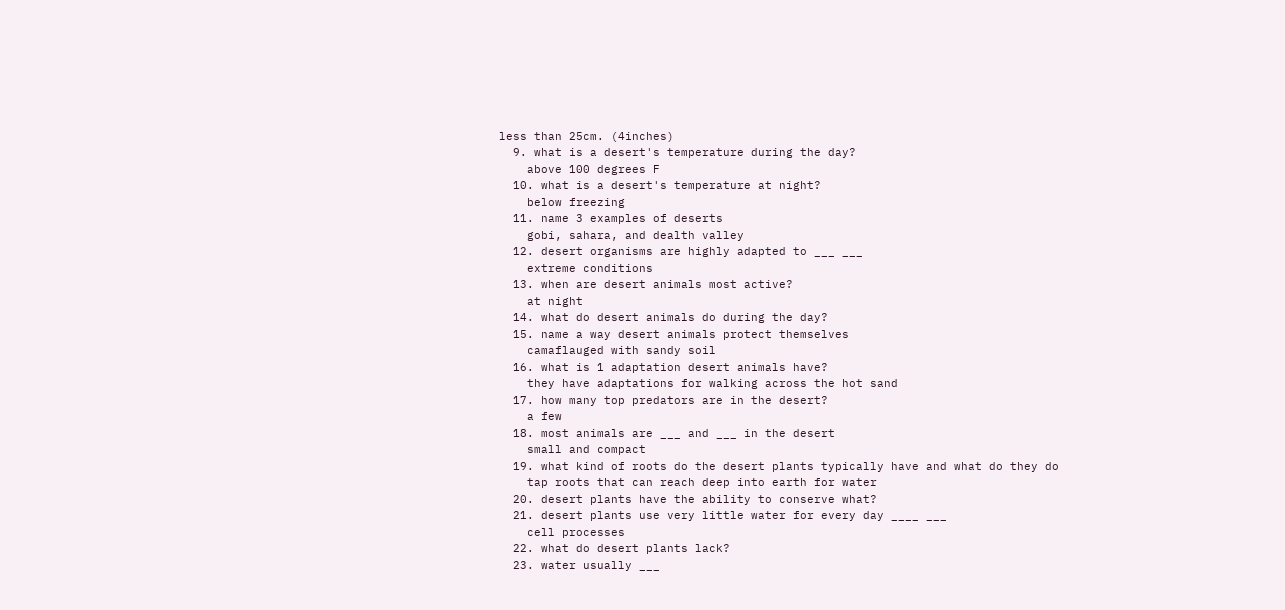less than 25cm. (4inches)
  9. what is a desert's temperature during the day?
    above 100 degrees F
  10. what is a desert's temperature at night?
    below freezing
  11. name 3 examples of deserts
    gobi, sahara, and dealth valley
  12. desert organisms are highly adapted to ___ ___
    extreme conditions
  13. when are desert animals most active?
    at night
  14. what do desert animals do during the day?
  15. name a way desert animals protect themselves
    camaflauged with sandy soil
  16. what is 1 adaptation desert animals have?
    they have adaptations for walking across the hot sand
  17. how many top predators are in the desert?
    a few
  18. most animals are ___ and ___ in the desert
    small and compact
  19. what kind of roots do the desert plants typically have and what do they do
    tap roots that can reach deep into earth for water
  20. desert plants have the ability to conserve what?
  21. desert plants use very little water for every day ____ ___
    cell processes
  22. what do desert plants lack?
  23. water usually ___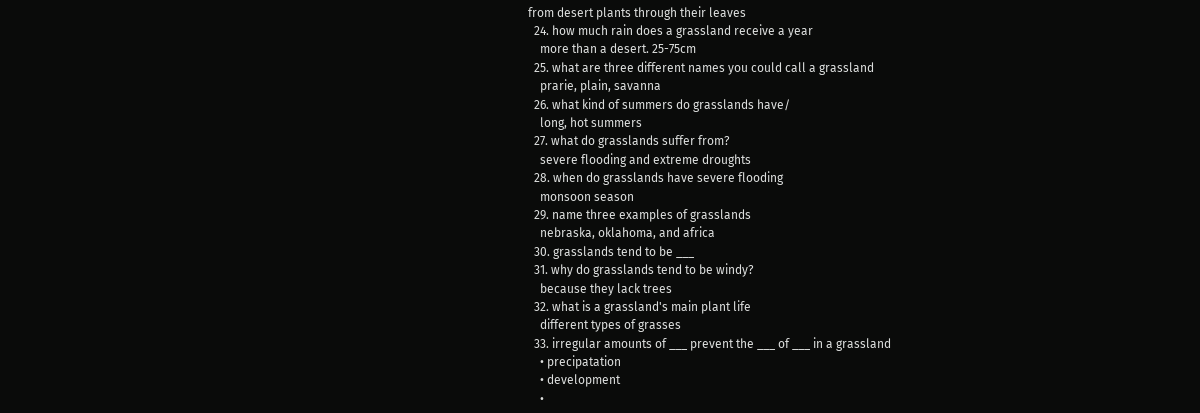from desert plants through their leaves
  24. how much rain does a grassland receive a year
    more than a desert. 25-75cm
  25. what are three different names you could call a grassland
    prarie, plain, savanna
  26. what kind of summers do grasslands have/
    long, hot summers
  27. what do grasslands suffer from?
    severe flooding and extreme droughts
  28. when do grasslands have severe flooding
    monsoon season
  29. name three examples of grasslands
    nebraska, oklahoma, and africa
  30. grasslands tend to be ___
  31. why do grasslands tend to be windy?
    because they lack trees
  32. what is a grassland's main plant life
    different types of grasses
  33. irregular amounts of ___ prevent the ___ of ___ in a grassland
    • precipatation
    • development
    •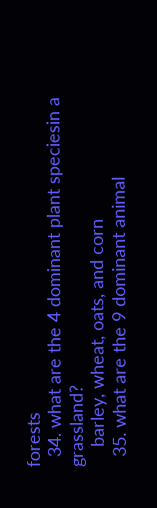forests
  34. what are the 4 dominant plant speciesin a grassland?
    barley, wheat, oats, and corn
  35. what are the 9 dominant animal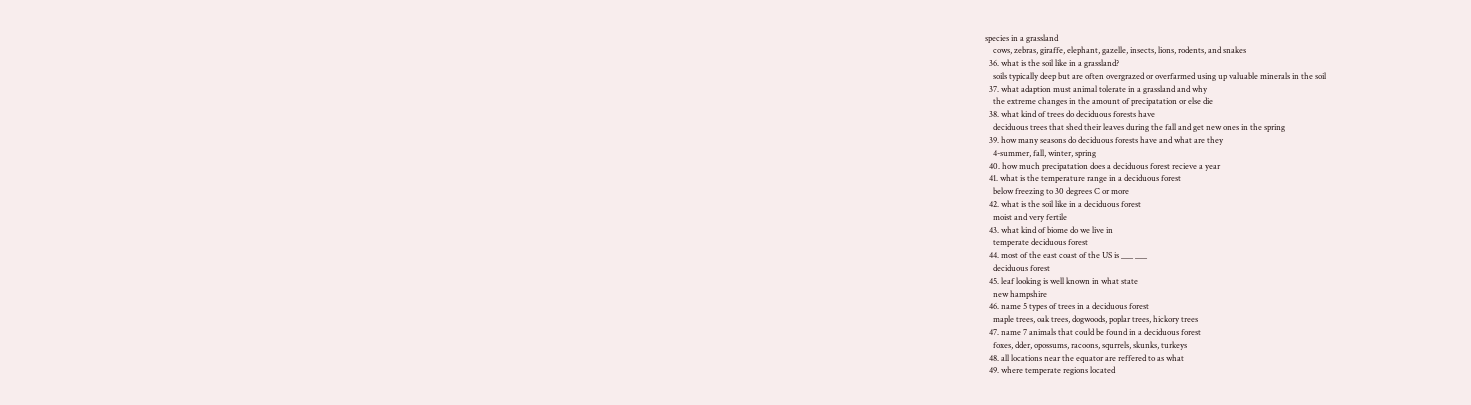species in a grassland
    cows, zebras, giraffe, elephant, gazelle, insects, lions, rodents, and snakes
  36. what is the soil like in a grassland?
    soils typically deep but are often overgrazed or overfarmed using up valuable minerals in the soil
  37. what adaption must animal tolerate in a grassland and why
    the extreme changes in the amount of precipatation or else die
  38. what kind of trees do deciduous forests have
    deciduous trees that shed their leaves during the fall and get new ones in the spring
  39. how many seasons do deciduous forests have and what are they
    4-summer, fall, winter, spring
  40. how much precipatation does a deciduous forest recieve a year
  41. what is the temperature range in a deciduous forest
    below freezing to 30 degrees C or more
  42. what is the soil like in a deciduous forest
    moist and very fertile
  43. what kind of biome do we live in
    temperate deciduous forest
  44. most of the east coast of the US is ___ ___
    deciduous forest
  45. leaf looking is well known in what state
    new hampshire
  46. name 5 types of trees in a deciduous forest
    maple trees, oak trees, dogwoods, poplar trees, hickory trees
  47. name 7 animals that could be found in a deciduous forest
    foxes, dder, opossums, racoons, squrrels, skunks, turkeys
  48. all locations near the equator are reffered to as what
  49. where temperate regions located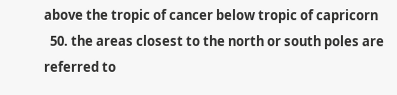above the tropic of cancer below tropic of capricorn
  50. the areas closest to the north or south poles are referred to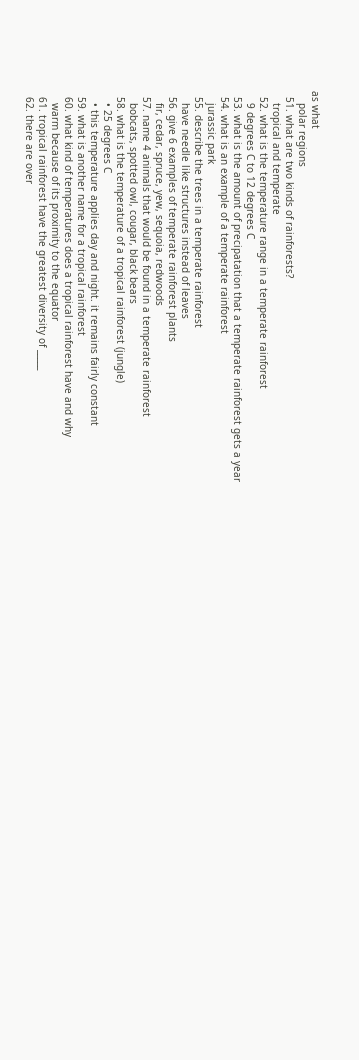as what
    polar regions
  51. what are two kinds of rainforests?
    tropical and temperate
  52. what is the temperature range in a temperate rainforest
    9 degrees C to 12 degrees C
  53. what is the amount of precipatation that a temperate rainforest gets a year
  54. what is an example of a temperate rainforest
    jurassic park
  55. describe the trees in a temperate rainforest
    have needle like structures instead of leaves
  56. give 6 examples of temperate rainforest plants
    fir, cedar, spruce, yew, sequoia, redwoods
  57. name 4 animals that would be found in a temperate rainforest
    bobcats, spotted owl, cougar, black bears
  58. what is the temperature of a tropical rainforest (jungle)
    • 25 degrees C
    • this temperature applies day and night. it remains fairly constant
  59. what is another name for a tropical rainforest
  60. what kind of temperatures does a tropical rainforest have and why
    warm because of its proximity to the equator
  61. tropical rainforest have the greatest diversity of _____
  62. there are over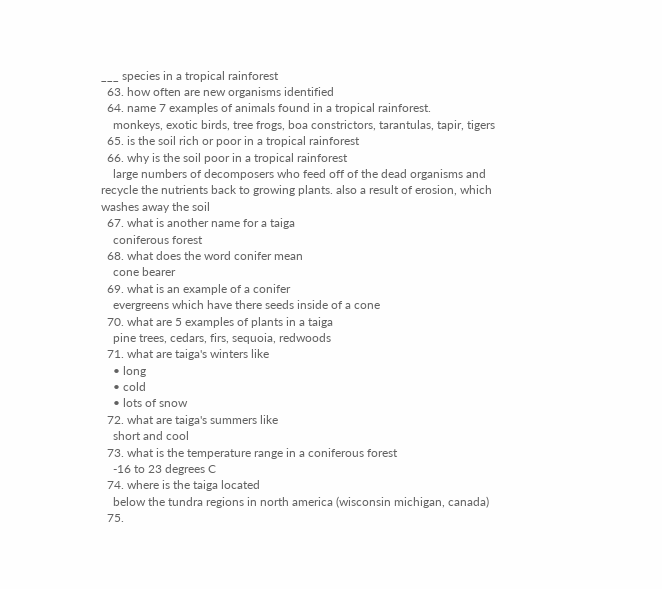___ species in a tropical rainforest
  63. how often are new organisms identified
  64. name 7 examples of animals found in a tropical rainforest.
    monkeys, exotic birds, tree frogs, boa constrictors, tarantulas, tapir, tigers
  65. is the soil rich or poor in a tropical rainforest
  66. why is the soil poor in a tropical rainforest
    large numbers of decomposers who feed off of the dead organisms and recycle the nutrients back to growing plants. also a result of erosion, which washes away the soil
  67. what is another name for a taiga
    coniferous forest
  68. what does the word conifer mean
    cone bearer
  69. what is an example of a conifer
    evergreens which have there seeds inside of a cone
  70. what are 5 examples of plants in a taiga
    pine trees, cedars, firs, sequoia, redwoods
  71. what are taiga's winters like
    • long
    • cold
    • lots of snow
  72. what are taiga's summers like
    short and cool
  73. what is the temperature range in a coniferous forest
    -16 to 23 degrees C
  74. where is the taiga located
    below the tundra regions in north america (wisconsin michigan, canada)
  75.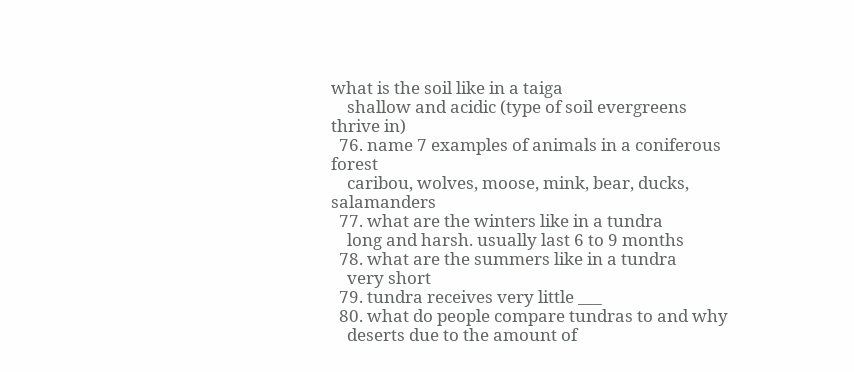what is the soil like in a taiga
    shallow and acidic (type of soil evergreens thrive in)
  76. name 7 examples of animals in a coniferous forest
    caribou, wolves, moose, mink, bear, ducks, salamanders
  77. what are the winters like in a tundra
    long and harsh. usually last 6 to 9 months
  78. what are the summers like in a tundra
    very short
  79. tundra receives very little ___
  80. what do people compare tundras to and why
    deserts due to the amount of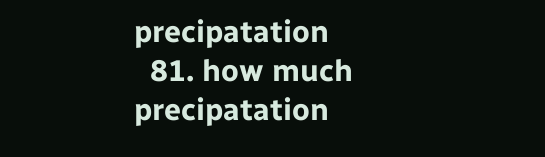precipatation
  81. how much precipatation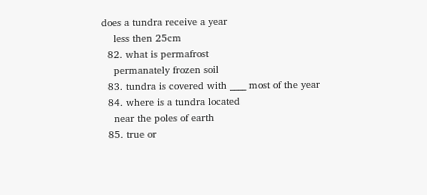does a tundra receive a year
    less then 25cm
  82. what is permafrost
    permanately frozen soil
  83. tundra is covered with ____ most of the year
  84. where is a tundra located
    near the poles of earth
  85. true or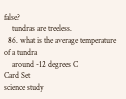false?
    tundras are treeless.
  86. what is the average temperature of a tundra
    around -12 degrees C
Card Set
science study